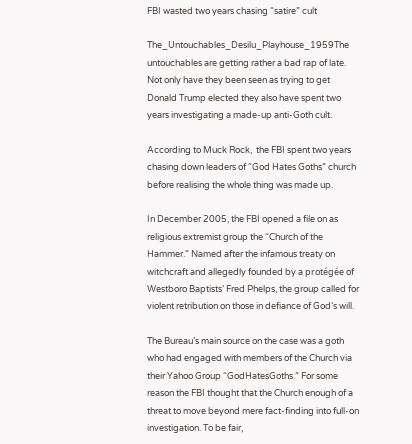FBI wasted two years chasing “satire” cult

The_Untouchables_Desilu_Playhouse_1959The untouchables are getting rather a bad rap of late. Not only have they been seen as trying to get Donald Trump elected they also have spent two years investigating a made-up anti-Goth cult.

According to Muck Rock,  the FBI spent two years chasing down leaders of “God Hates Goths” church before realising the whole thing was made up.

In December 2005, the FBI opened a file on as religious extremist group the “Church of the Hammer.” Named after the infamous treaty on witchcraft and allegedly founded by a protégée of Westboro Baptists’ Fred Phelps, the group called for violent retribution on those in defiance of God’s will.

The Bureau’s main source on the case was a goth who had engaged with members of the Church via their Yahoo Group “GodHatesGoths.” For some reason the FBI thought that the Church enough of a threat to move beyond mere fact-finding into full-on investigation. To be fair,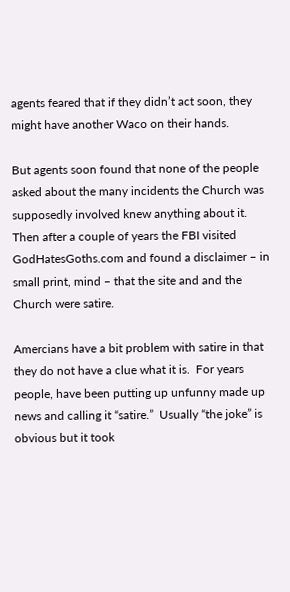agents feared that if they didn’t act soon, they might have another Waco on their hands.

But agents soon found that none of the people asked about the many incidents the Church was supposedly involved knew anything about it.  Then after a couple of years the FBI visited GodHatesGoths.com and found a disclaimer – in small print, mind – that the site and and the Church were satire.

Amercians have a bit problem with satire in that they do not have a clue what it is.  For years people, have been putting up unfunny made up news and calling it “satire.”  Usually “the joke” is obvious but it took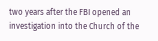two years after the FBI opened an investigation into the Church of the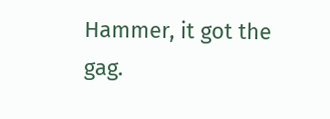Hammer, it got the gag.